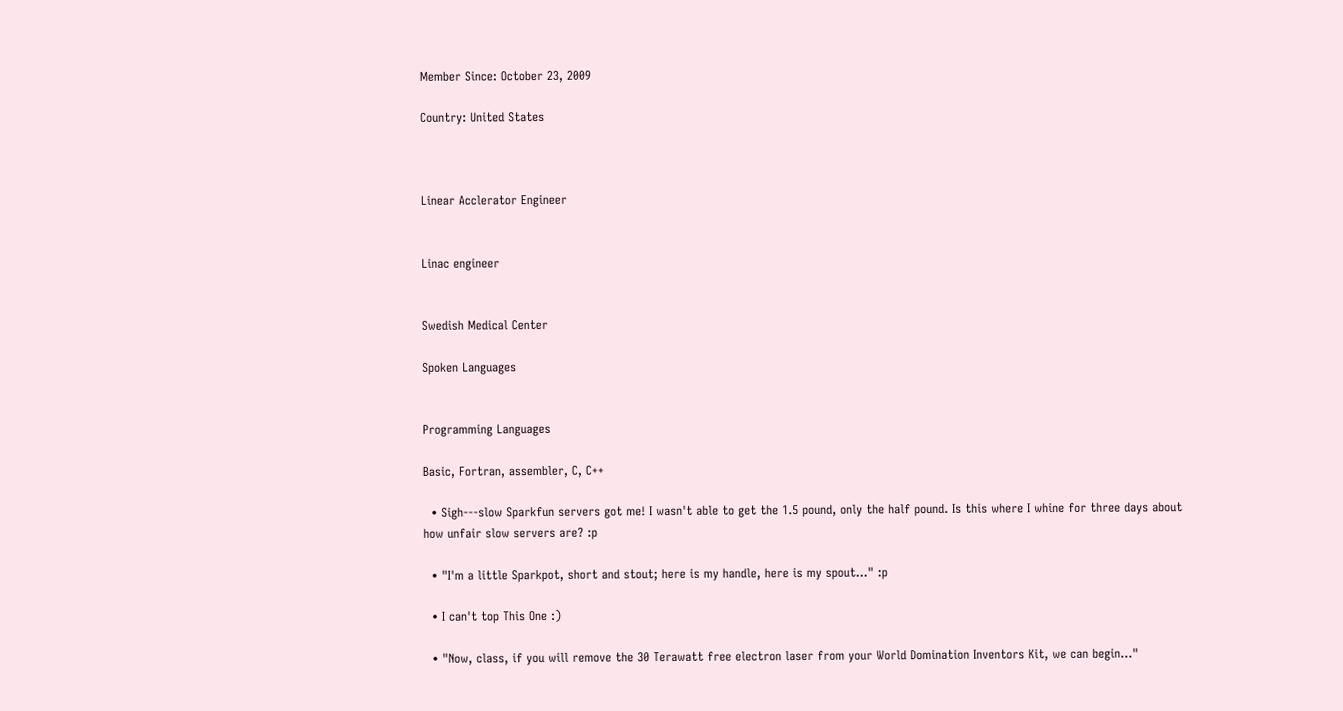Member Since: October 23, 2009

Country: United States



Linear Acclerator Engineer


Linac engineer


Swedish Medical Center

Spoken Languages


Programming Languages

Basic, Fortran, assembler, C, C++

  • Sigh---slow Sparkfun servers got me! I wasn't able to get the 1.5 pound, only the half pound. Is this where I whine for three days about how unfair slow servers are? :p

  • "I'm a little Sparkpot, short and stout; here is my handle, here is my spout..." :p

  • I can't top This One :)

  • "Now, class, if you will remove the 30 Terawatt free electron laser from your World Domination Inventors Kit, we can begin..."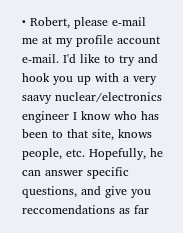• Robert, please e-mail me at my profile account e-mail. I'd like to try and hook you up with a very saavy nuclear/electronics engineer I know who has been to that site, knows people, etc. Hopefully, he can answer specific questions, and give you reccomendations as far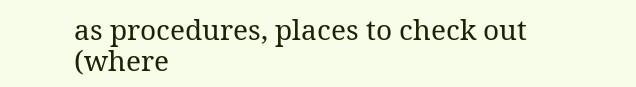as procedures, places to check out (where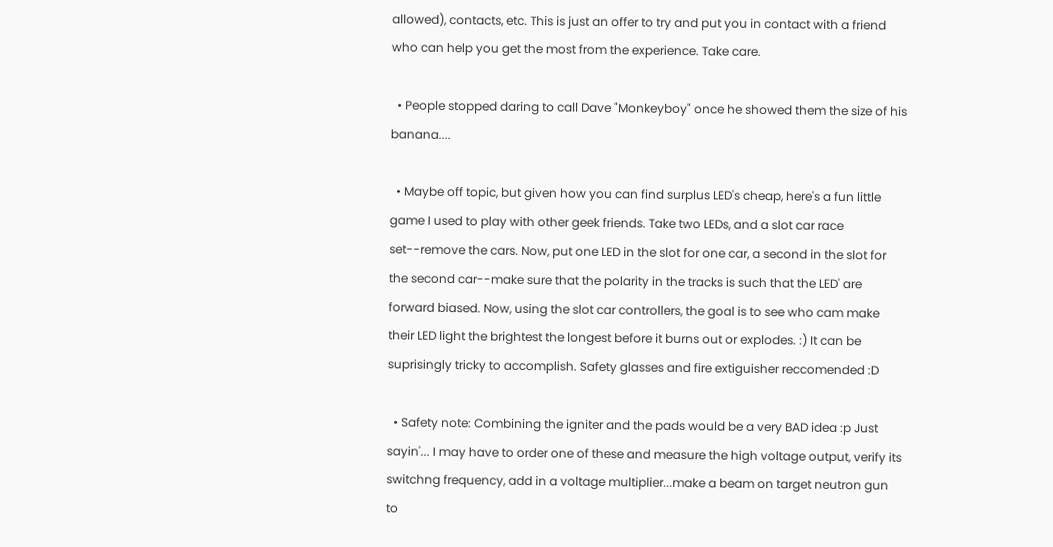allowed), contacts, etc. This is just an offer to try and put you in contact with a friend who can help you get the most from the experience. Take care.

  • People stopped daring to call Dave "Monkeyboy" once he showed them the size of his banana....

  • Maybe off topic, but given how you can find surplus LED's cheap, here's a fun little game I used to play with other geek friends. Take two LEDs, and a slot car race set--remove the cars. Now, put one LED in the slot for one car, a second in the slot for the second car--make sure that the polarity in the tracks is such that the LED' are forward biased. Now, using the slot car controllers, the goal is to see who cam make their LED light the brightest the longest before it burns out or explodes. :) It can be suprisingly tricky to accomplish. Safety glasses and fire extiguisher reccomended :D

  • Safety note: Combining the igniter and the pads would be a very BAD idea :p Just sayin'... I may have to order one of these and measure the high voltage output, verify its switchng frequency, add in a voltage multiplier...make a beam on target neutron gun to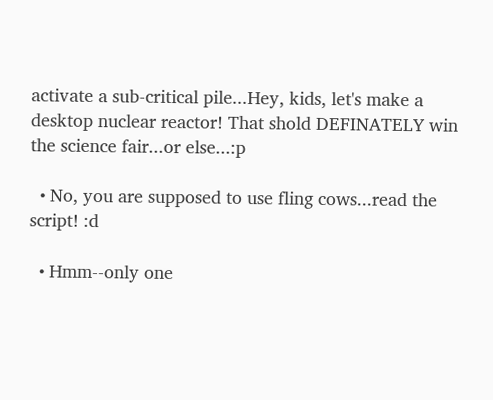activate a sub-critical pile...Hey, kids, let's make a desktop nuclear reactor! That shold DEFINATELY win the science fair...or else...:p

  • No, you are supposed to use fling cows...read the script! :d

  • Hmm--only one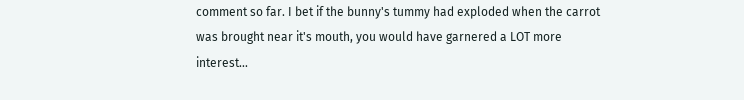comment so far. I bet if the bunny's tummy had exploded when the carrot was brought near it's mouth, you would have garnered a LOT more interest...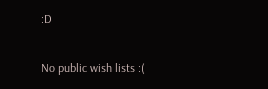:D

No public wish lists :(